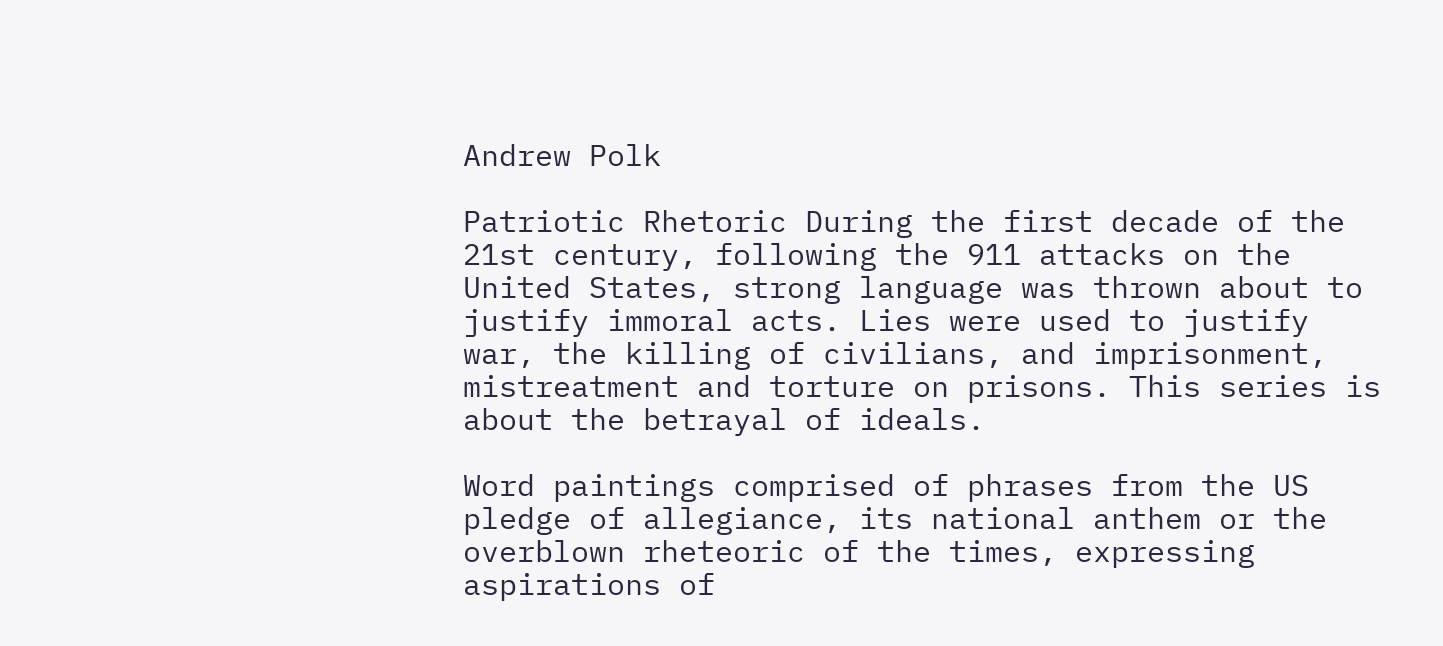Andrew Polk

Patriotic Rhetoric During the first decade of the 21st century, following the 911 attacks on the United States, strong language was thrown about to justify immoral acts. Lies were used to justify war, the killing of civilians, and imprisonment, mistreatment and torture on prisons. This series is about the betrayal of ideals.

Word paintings comprised of phrases from the US pledge of allegiance, its national anthem or the overblown rheteoric of the times, expressing aspirations of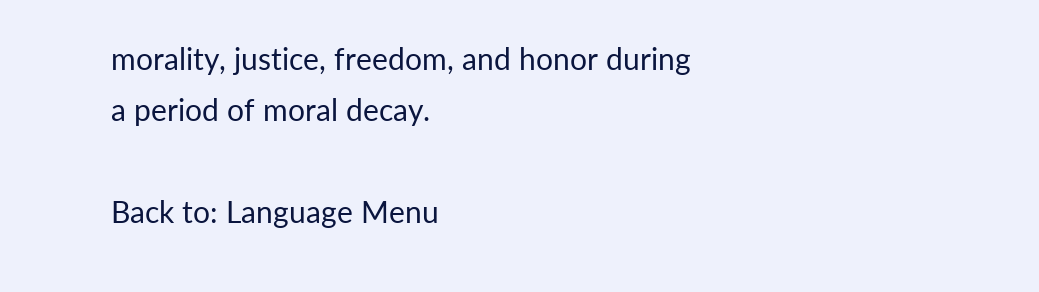morality, justice, freedom, and honor during a period of moral decay.

Back to: Language Menu